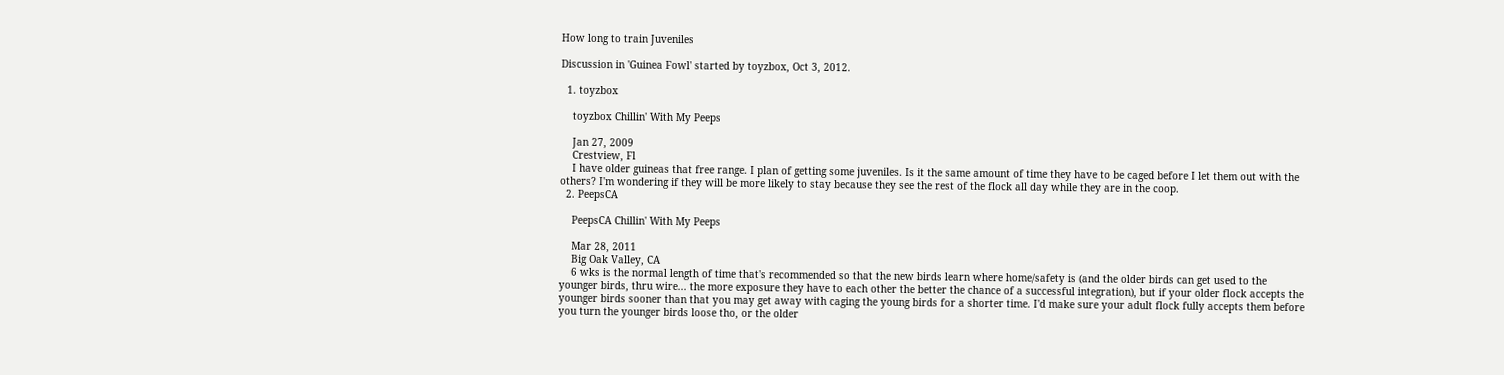How long to train Juveniles

Discussion in 'Guinea Fowl' started by toyzbox, Oct 3, 2012.

  1. toyzbox

    toyzbox Chillin' With My Peeps

    Jan 27, 2009
    Crestview, Fl
    I have older guineas that free range. I plan of getting some juveniles. Is it the same amount of time they have to be caged before I let them out with the others? I'm wondering if they will be more likely to stay because they see the rest of the flock all day while they are in the coop.
  2. PeepsCA

    PeepsCA Chillin' With My Peeps

    Mar 28, 2011
    Big Oak Valley, CA
    6 wks is the normal length of time that's recommended so that the new birds learn where home/safety is (and the older birds can get used to the younger birds, thru wire... the more exposure they have to each other the better the chance of a successful integration), but if your older flock accepts the younger birds sooner than that you may get away with caging the young birds for a shorter time. I'd make sure your adult flock fully accepts them before you turn the younger birds loose tho, or the older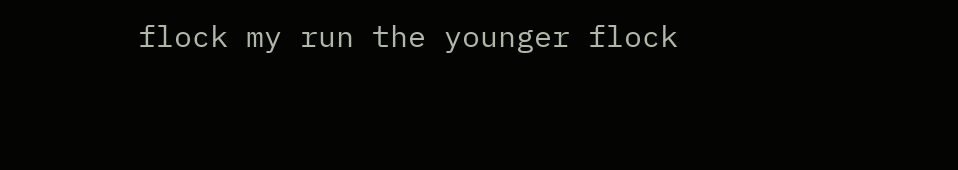flock my run the younger flock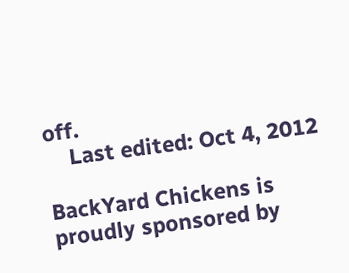off.
    Last edited: Oct 4, 2012

BackYard Chickens is proudly sponsored by